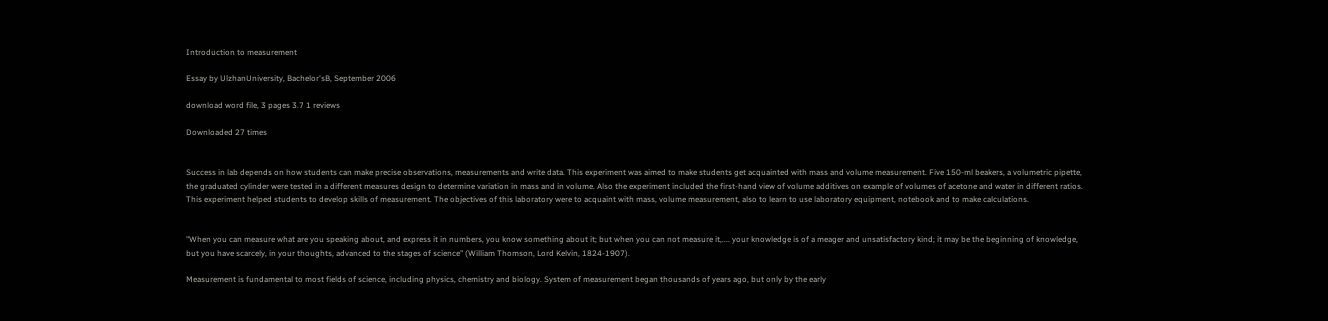Introduction to measurement

Essay by UlzhanUniversity, Bachelor'sB, September 2006

download word file, 3 pages 3.7 1 reviews

Downloaded 27 times


Success in lab depends on how students can make precise observations, measurements and write data. This experiment was aimed to make students get acquainted with mass and volume measurement. Five 150-ml beakers, a volumetric pipette, the graduated cylinder were tested in a different measures design to determine variation in mass and in volume. Also the experiment included the first-hand view of volume additives on example of volumes of acetone and water in different ratios. This experiment helped students to develop skills of measurement. The objectives of this laboratory were to acquaint with mass, volume measurement, also to learn to use laboratory equipment, notebook and to make calculations.


"When you can measure what are you speaking about, and express it in numbers, you know something about it; but when you can not measure it,.... your knowledge is of a meager and unsatisfactory kind; it may be the beginning of knowledge, but you have scarcely, in your thoughts, advanced to the stages of science" (William Thomson, Lord Kelvin, 1824-1907).

Measurement is fundamental to most fields of science, including physics, chemistry and biology. System of measurement began thousands of years ago, but only by the early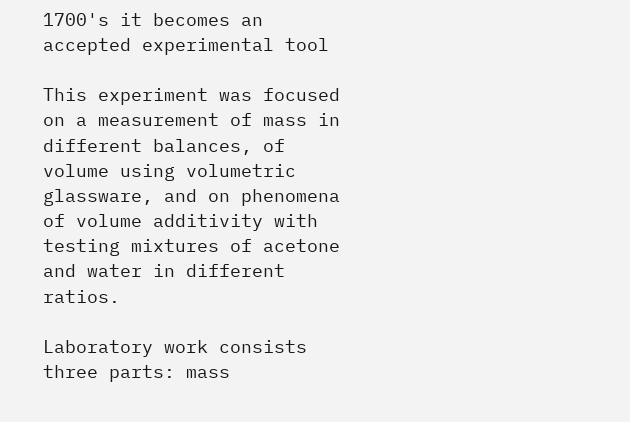1700's it becomes an accepted experimental tool

This experiment was focused on a measurement of mass in different balances, of volume using volumetric glassware, and on phenomena of volume additivity with testing mixtures of acetone and water in different ratios.

Laboratory work consists three parts: mass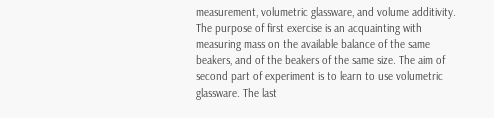measurement, volumetric glassware, and volume additivity. The purpose of first exercise is an acquainting with measuring mass on the available balance of the same beakers, and of the beakers of the same size. The aim of second part of experiment is to learn to use volumetric glassware. The last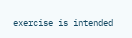exercise is intended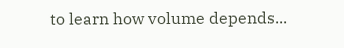to learn how volume depends...